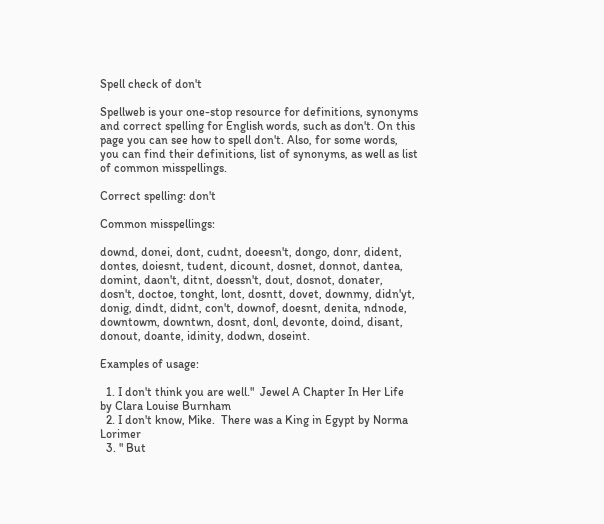Spell check of don't

Spellweb is your one-stop resource for definitions, synonyms and correct spelling for English words, such as don't. On this page you can see how to spell don't. Also, for some words, you can find their definitions, list of synonyms, as well as list of common misspellings.

Correct spelling: don't

Common misspellings:

downd, donei, dont, cudnt, doeesn't, dongo, donr, dident, dontes, doiesnt, tudent, dicount, dosnet, donnot, dantea, domint, daon't, ditnt, doessn't, dout, dosnot, donater, dosn't, doctoe, tonght, lont, dosntt, dovet, downmy, didn'yt, donig, dindt, didnt, con't, downof, doesnt, denita, ndnode, downtowm, downtwn, dosnt, donl, devonte, doind, disant, donout, doante, idinity, dodwn, doseint.

Examples of usage:

  1. I don't think you are well."  Jewel A Chapter In Her Life by Clara Louise Burnham
  2. I don't know, Mike.  There was a King in Egypt by Norma Lorimer
  3. " But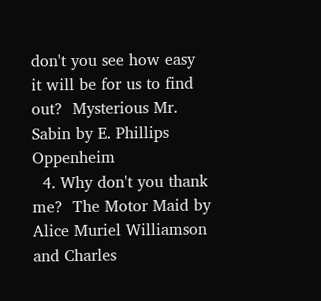don't you see how easy it will be for us to find out?  Mysterious Mr. Sabin by E. Phillips Oppenheim
  4. Why don't you thank me?  The Motor Maid by Alice Muriel Williamson and Charles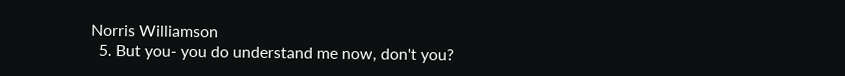Norris Williamson
  5. But you- you do understand me now, don't you?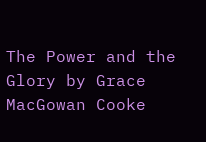The Power and the Glory by Grace MacGowan Cooke